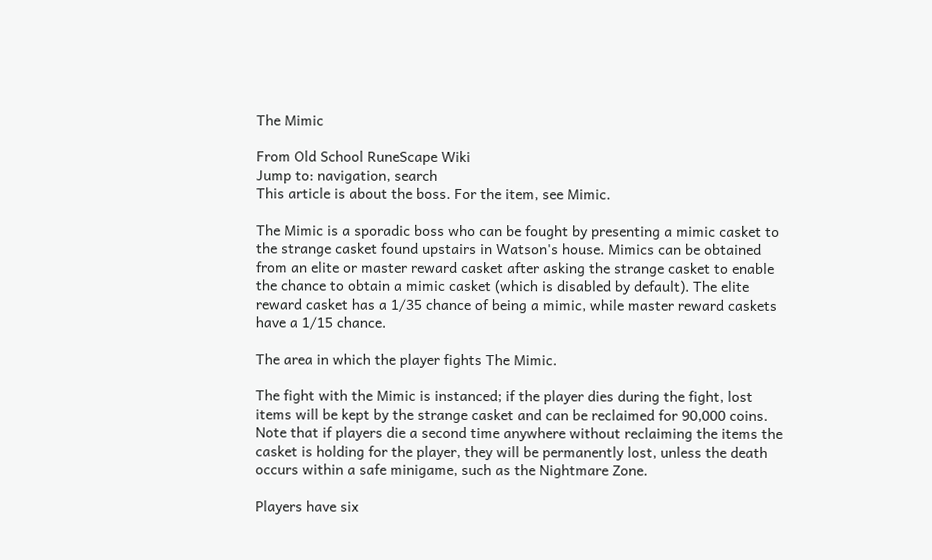The Mimic

From Old School RuneScape Wiki
Jump to: navigation, search
This article is about the boss. For the item, see Mimic.

The Mimic is a sporadic boss who can be fought by presenting a mimic casket to the strange casket found upstairs in Watson's house. Mimics can be obtained from an elite or master reward casket after asking the strange casket to enable the chance to obtain a mimic casket (which is disabled by default). The elite reward casket has a 1/35 chance of being a mimic, while master reward caskets have a 1/15 chance.

The area in which the player fights The Mimic.

The fight with the Mimic is instanced; if the player dies during the fight, lost items will be kept by the strange casket and can be reclaimed for 90,000 coins. Note that if players die a second time anywhere without reclaiming the items the casket is holding for the player, they will be permanently lost, unless the death occurs within a safe minigame, such as the Nightmare Zone.

Players have six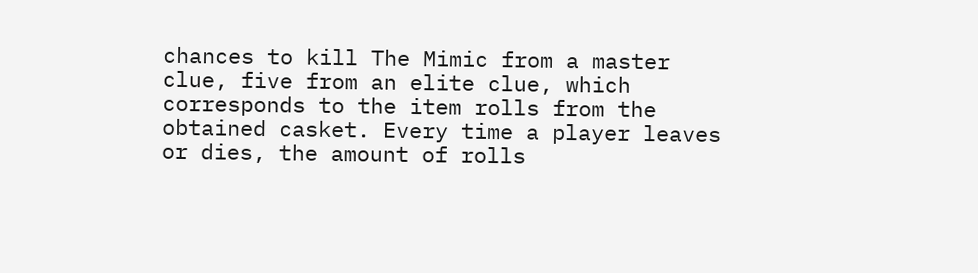chances to kill The Mimic from a master clue, five from an elite clue, which corresponds to the item rolls from the obtained casket. Every time a player leaves or dies, the amount of rolls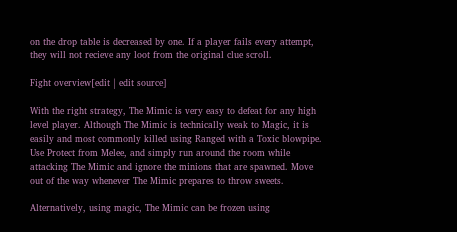on the drop table is decreased by one. If a player fails every attempt, they will not recieve any loot from the original clue scroll.

Fight overview[edit | edit source]

With the right strategy, The Mimic is very easy to defeat for any high level player. Although The Mimic is technically weak to Magic, it is easily and most commonly killed using Ranged with a Toxic blowpipe. Use Protect from Melee, and simply run around the room while attacking The Mimic and ignore the minions that are spawned. Move out of the way whenever The Mimic prepares to throw sweets.

Alternatively, using magic, The Mimic can be frozen using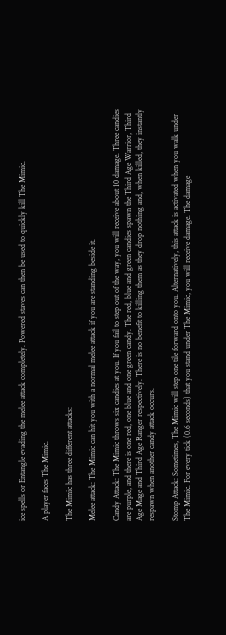ice spells or Entangle evading the melee attack completely. Powered staves can then be used to quickly kill The Mimic.

A player faces The Mimic.

The Mimic has three different attacks:

Melee attack: The Mimic can hit you with a normal melee attack if you are standing beside it.

Candy Attack: The Mimic throws six candies at you. If you fail to step out of the way, you will receive about 10 damage. Three candies are purple, and there is one red, one blue and one green candy. The red, blue and green candies spawn the Third Age Warrior, Third Age Mage and Third Age Ranger respectively. There is no benefit to killing them as they drop nothing and, when killed, they instantly respawn when another candy attack occurs.

Stomp Attack: Sometimes, The Mimic will step one tile forward onto you. Alternatively, this attack is activated when you walk under The Mimic. For every tick (0.6 seconds) that you stand under The Mimic, you will receive damage. The damage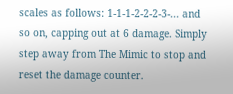scales as follows: 1-1-1-2-2-2-3-... and so on, capping out at 6 damage. Simply step away from The Mimic to stop and reset the damage counter.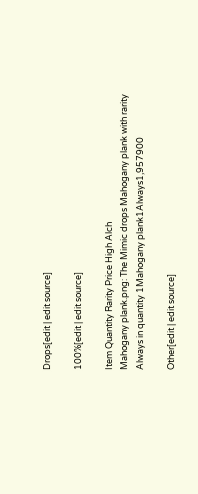Drops[edit | edit source]

100%[edit | edit source]

Item Quantity Rarity Price High Alch
Mahogany plank.png: The Mimic drops Mahogany plank with rarity Always in quantity 1Mahogany plank1Always1,957900

Other[edit | edit source]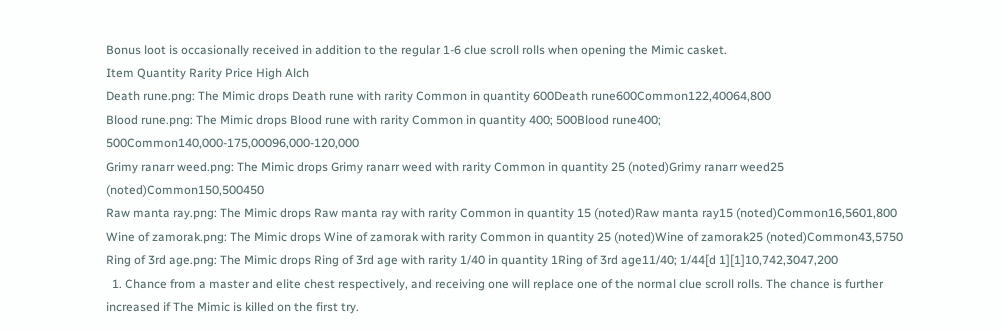Bonus loot is occasionally received in addition to the regular 1-6 clue scroll rolls when opening the Mimic casket.
Item Quantity Rarity Price High Alch
Death rune.png: The Mimic drops Death rune with rarity Common in quantity 600Death rune600Common122,40064,800
Blood rune.png: The Mimic drops Blood rune with rarity Common in quantity 400; 500Blood rune400; 500Common140,000-175,00096,000-120,000
Grimy ranarr weed.png: The Mimic drops Grimy ranarr weed with rarity Common in quantity 25 (noted)Grimy ranarr weed25 (noted)Common150,500450
Raw manta ray.png: The Mimic drops Raw manta ray with rarity Common in quantity 15 (noted)Raw manta ray15 (noted)Common16,5601,800
Wine of zamorak.png: The Mimic drops Wine of zamorak with rarity Common in quantity 25 (noted)Wine of zamorak25 (noted)Common43,5750
Ring of 3rd age.png: The Mimic drops Ring of 3rd age with rarity 1/40 in quantity 1Ring of 3rd age11/40; 1/44[d 1][1]10,742,3047,200
  1. Chance from a master and elite chest respectively, and receiving one will replace one of the normal clue scroll rolls. The chance is further increased if The Mimic is killed on the first try.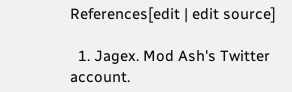References[edit | edit source]

  1. Jagex. Mod Ash's Twitter account.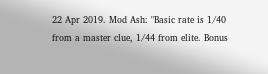22 Apr 2019. Mod Ash: "Basic rate is 1/40 from a master clue, 1/44 from elite. Bonus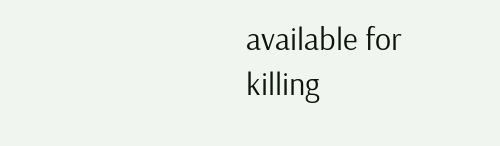available for killing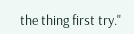the thing first try."